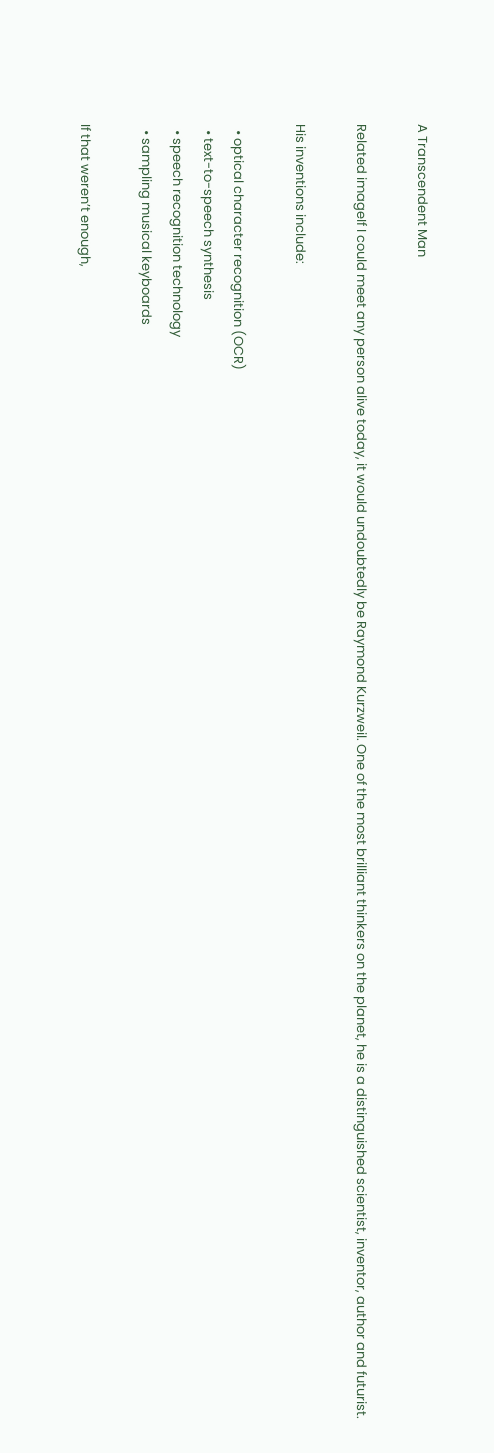A Transcendent Man

Related imageIf I could meet any person alive today, it would undoubtedly be Raymond Kurzweil. One of the most brilliant thinkers on the planet, he is a distinguished scientist, inventor, author and futurist.

His inventions include:

  • optical character recognition (OCR)
  • text-to-speech synthesis
  • speech recognition technology
  • sampling musical keyboards

If that weren’t enough,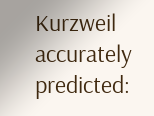Kurzweil accurately predicted: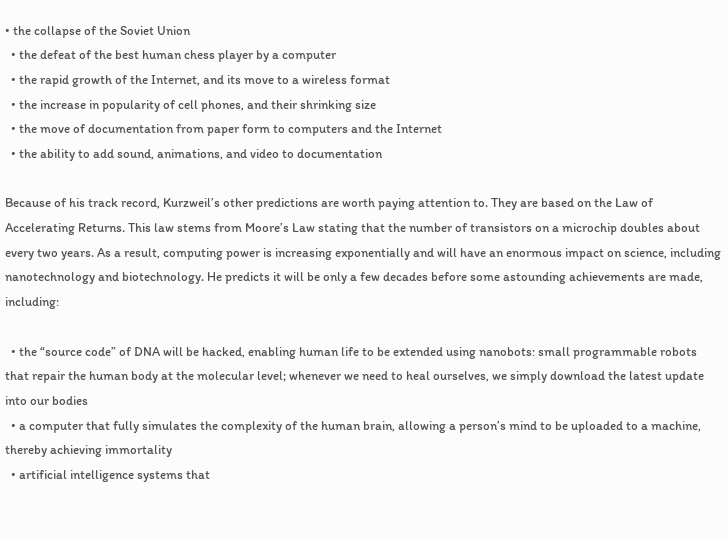• the collapse of the Soviet Union
  • the defeat of the best human chess player by a computer
  • the rapid growth of the Internet, and its move to a wireless format
  • the increase in popularity of cell phones, and their shrinking size
  • the move of documentation from paper form to computers and the Internet
  • the ability to add sound, animations, and video to documentation

Because of his track record, Kurzweil’s other predictions are worth paying attention to. They are based on the Law of Accelerating Returns. This law stems from Moore’s Law stating that the number of transistors on a microchip doubles about every two years. As a result, computing power is increasing exponentially and will have an enormous impact on science, including nanotechnology and biotechnology. He predicts it will be only a few decades before some astounding achievements are made, including:

  • the “source code” of DNA will be hacked, enabling human life to be extended using nanobots: small programmable robots that repair the human body at the molecular level; whenever we need to heal ourselves, we simply download the latest update into our bodies
  • a computer that fully simulates the complexity of the human brain, allowing a person’s mind to be uploaded to a machine, thereby achieving immortality
  • artificial intelligence systems that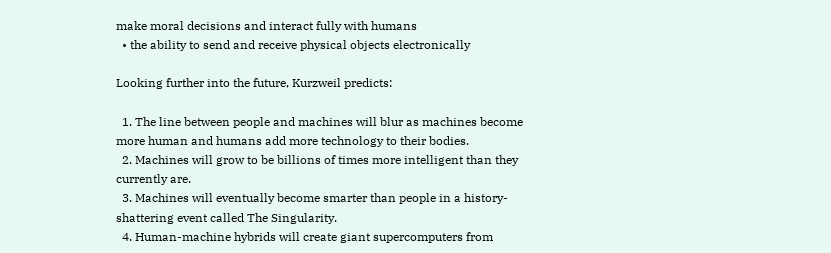make moral decisions and interact fully with humans
  • the ability to send and receive physical objects electronically

Looking further into the future, Kurzweil predicts:

  1. The line between people and machines will blur as machines become more human and humans add more technology to their bodies.
  2. Machines will grow to be billions of times more intelligent than they currently are.
  3. Machines will eventually become smarter than people in a history-shattering event called The Singularity.
  4. Human-machine hybrids will create giant supercomputers from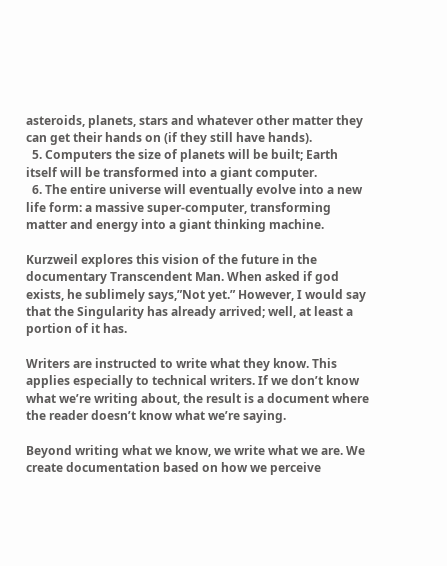asteroids, planets, stars and whatever other matter they can get their hands on (if they still have hands).
  5. Computers the size of planets will be built; Earth itself will be transformed into a giant computer.
  6. The entire universe will eventually evolve into a new life form: a massive super-computer, transforming matter and energy into a giant thinking machine.

Kurzweil explores this vision of the future in the documentary Transcendent Man. When asked if god exists, he sublimely says,”Not yet.” However, I would say that the Singularity has already arrived; well, at least a portion of it has.

Writers are instructed to write what they know. This applies especially to technical writers. If we don’t know what we’re writing about, the result is a document where the reader doesn’t know what we’re saying.

Beyond writing what we know, we write what we are. We create documentation based on how we perceive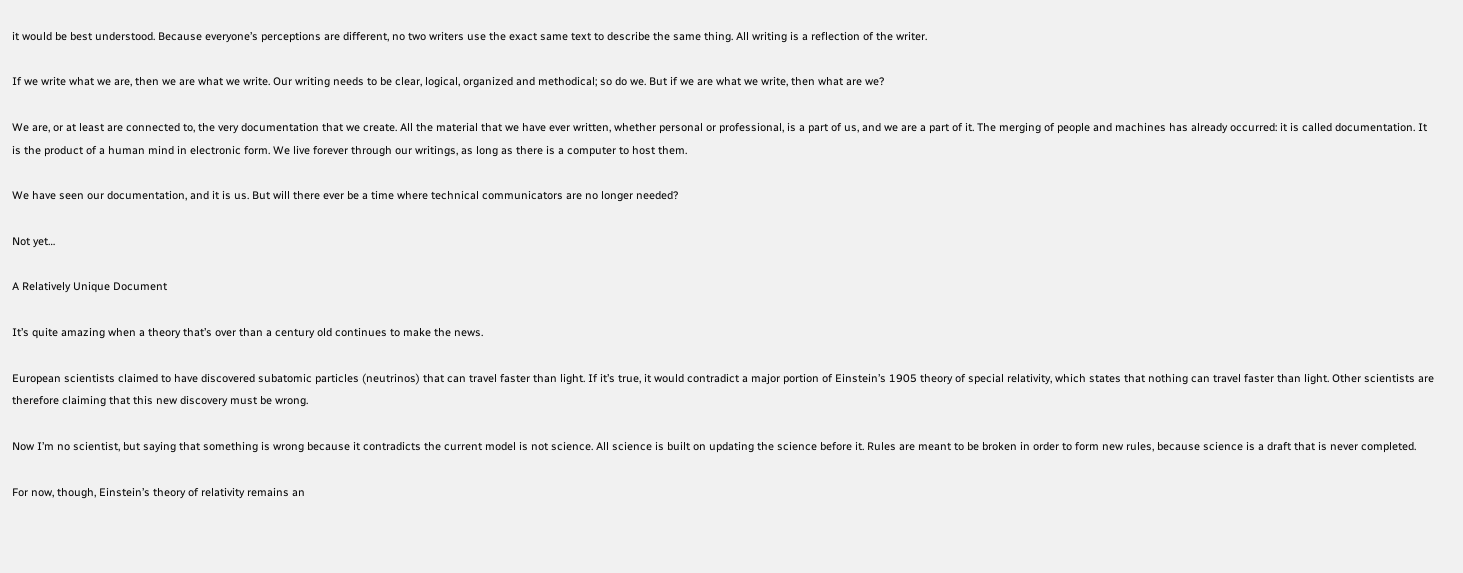it would be best understood. Because everyone’s perceptions are different, no two writers use the exact same text to describe the same thing. All writing is a reflection of the writer.

If we write what we are, then we are what we write. Our writing needs to be clear, logical, organized and methodical; so do we. But if we are what we write, then what are we?

We are, or at least are connected to, the very documentation that we create. All the material that we have ever written, whether personal or professional, is a part of us, and we are a part of it. The merging of people and machines has already occurred: it is called documentation. It is the product of a human mind in electronic form. We live forever through our writings, as long as there is a computer to host them.

We have seen our documentation, and it is us. But will there ever be a time where technical communicators are no longer needed?

Not yet…

A Relatively Unique Document

It’s quite amazing when a theory that’s over than a century old continues to make the news.

European scientists claimed to have discovered subatomic particles (neutrinos) that can travel faster than light. If it’s true, it would contradict a major portion of Einstein’s 1905 theory of special relativity, which states that nothing can travel faster than light. Other scientists are therefore claiming that this new discovery must be wrong.

Now I’m no scientist, but saying that something is wrong because it contradicts the current model is not science. All science is built on updating the science before it. Rules are meant to be broken in order to form new rules, because science is a draft that is never completed.

For now, though, Einstein’s theory of relativity remains an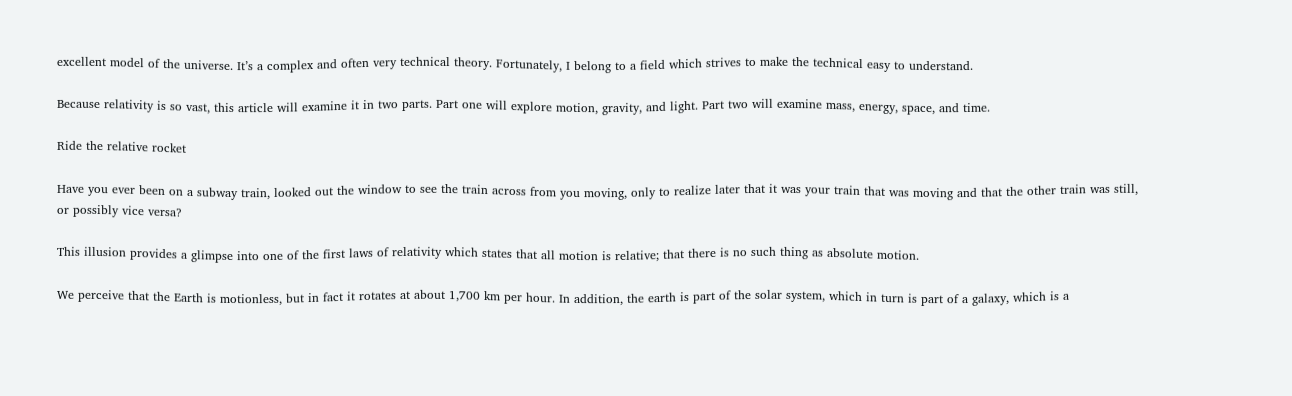excellent model of the universe. It’s a complex and often very technical theory. Fortunately, I belong to a field which strives to make the technical easy to understand.

Because relativity is so vast, this article will examine it in two parts. Part one will explore motion, gravity, and light. Part two will examine mass, energy, space, and time.

Ride the relative rocket

Have you ever been on a subway train, looked out the window to see the train across from you moving, only to realize later that it was your train that was moving and that the other train was still, or possibly vice versa?

This illusion provides a glimpse into one of the first laws of relativity which states that all motion is relative; that there is no such thing as absolute motion.

We perceive that the Earth is motionless, but in fact it rotates at about 1,700 km per hour. In addition, the earth is part of the solar system, which in turn is part of a galaxy, which is a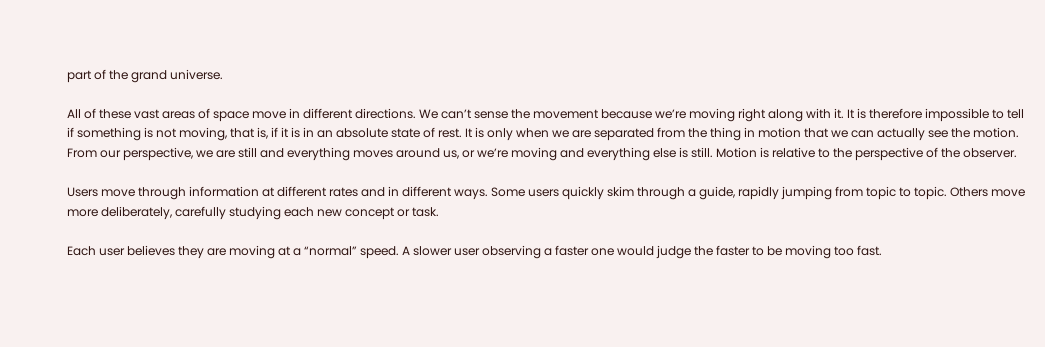part of the grand universe.

All of these vast areas of space move in different directions. We can’t sense the movement because we’re moving right along with it. It is therefore impossible to tell if something is not moving, that is, if it is in an absolute state of rest. It is only when we are separated from the thing in motion that we can actually see the motion. From our perspective, we are still and everything moves around us, or we’re moving and everything else is still. Motion is relative to the perspective of the observer.

Users move through information at different rates and in different ways. Some users quickly skim through a guide, rapidly jumping from topic to topic. Others move more deliberately, carefully studying each new concept or task.

Each user believes they are moving at a “normal” speed. A slower user observing a faster one would judge the faster to be moving too fast.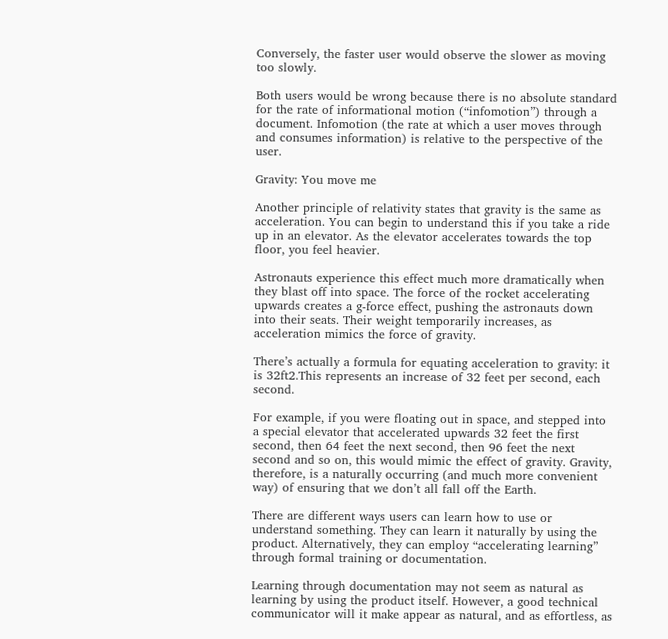Conversely, the faster user would observe the slower as moving too slowly.

Both users would be wrong because there is no absolute standard for the rate of informational motion (“infomotion”) through a document. Infomotion (the rate at which a user moves through and consumes information) is relative to the perspective of the user.

Gravity: You move me

Another principle of relativity states that gravity is the same as acceleration. You can begin to understand this if you take a ride up in an elevator. As the elevator accelerates towards the top floor, you feel heavier.

Astronauts experience this effect much more dramatically when they blast off into space. The force of the rocket accelerating upwards creates a g-force effect, pushing the astronauts down into their seats. Their weight temporarily increases, as acceleration mimics the force of gravity.

There’s actually a formula for equating acceleration to gravity: it is 32ft2.This represents an increase of 32 feet per second, each second.

For example, if you were floating out in space, and stepped into a special elevator that accelerated upwards 32 feet the first second, then 64 feet the next second, then 96 feet the next second and so on, this would mimic the effect of gravity. Gravity, therefore, is a naturally occurring (and much more convenient way) of ensuring that we don’t all fall off the Earth.

There are different ways users can learn how to use or understand something. They can learn it naturally by using the product. Alternatively, they can employ “accelerating learning” through formal training or documentation.

Learning through documentation may not seem as natural as learning by using the product itself. However, a good technical communicator will it make appear as natural, and as effortless, as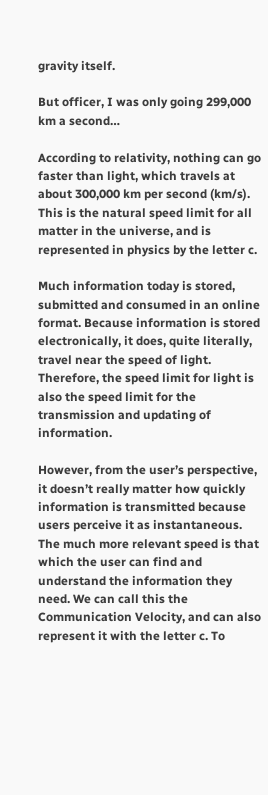gravity itself.

But officer, I was only going 299,000 km a second…

According to relativity, nothing can go faster than light, which travels at about 300,000 km per second (km/s). This is the natural speed limit for all matter in the universe, and is represented in physics by the letter c.

Much information today is stored, submitted and consumed in an online format. Because information is stored electronically, it does, quite literally, travel near the speed of light. Therefore, the speed limit for light is also the speed limit for the transmission and updating of information.

However, from the user’s perspective, it doesn’t really matter how quickly  information is transmitted because users perceive it as instantaneous. The much more relevant speed is that which the user can find and understand the information they need. We can call this the Communication Velocity, and can also represent it with the letter c. To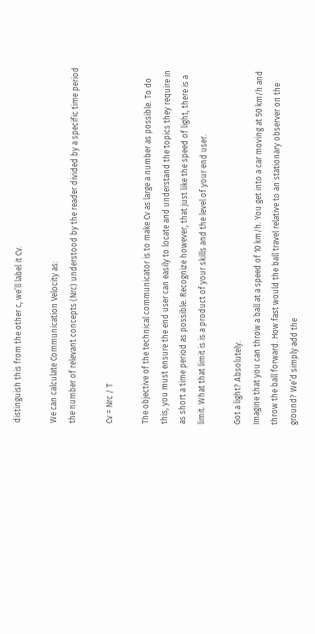distinguish this from the other c, we’ll label it Cv.

We can calculate Communication Velocity as:
the number of relevant concepts (Nrc) understood by the reader divided by a specific time period

Cv = Nrc / T

The objective of the technical communicator is to make Cv as large a number as possible. To do this, you must ensure the end user can easily to locate and understand the topics they require in as short a time period as possible. Recognize however, that just like the speed of light, there is a limit. What that limit is is a product of your skills and the level of your end user.

Got a light? Absolutely.
Imagine that you can throw a ball at a speed of 10 km/h. You get into a car moving at 50 km/h and throw the ball forward. How fast would the ball travel relative to an stationary observer on the ground? We’d simply add the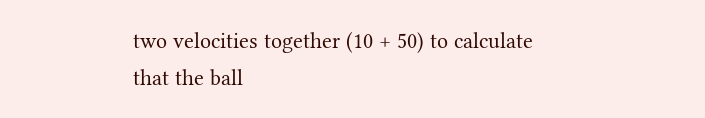two velocities together (10 + 50) to calculate that the ball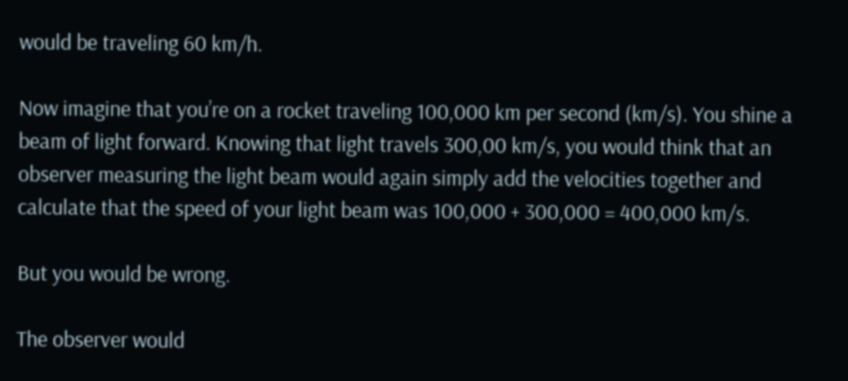would be traveling 60 km/h.

Now imagine that you’re on a rocket traveling 100,000 km per second (km/s). You shine a beam of light forward. Knowing that light travels 300,00 km/s, you would think that an observer measuring the light beam would again simply add the velocities together and calculate that the speed of your light beam was 100,000 + 300,000 = 400,000 km/s.

But you would be wrong.

The observer would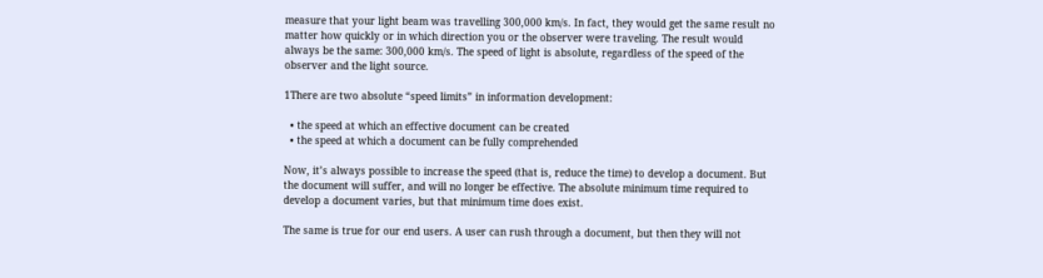measure that your light beam was travelling 300,000 km/s. In fact, they would get the same result no matter how quickly or in which direction you or the observer were traveling. The result would always be the same: 300,000 km/s. The speed of light is absolute, regardless of the speed of the observer and the light source.

1There are two absolute “speed limits” in information development:

  • the speed at which an effective document can be created
  • the speed at which a document can be fully comprehended

Now, it’s always possible to increase the speed (that is, reduce the time) to develop a document. But the document will suffer, and will no longer be effective. The absolute minimum time required to develop a document varies, but that minimum time does exist.

The same is true for our end users. A user can rush through a document, but then they will not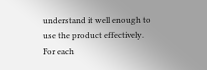understand it well enough to use the product effectively. For each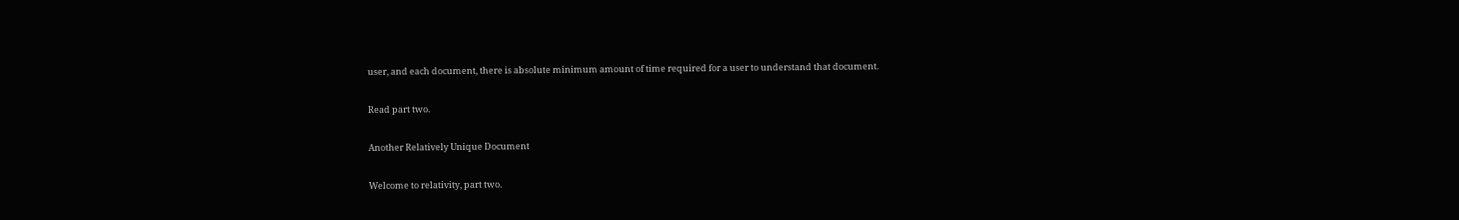user, and each document, there is absolute minimum amount of time required for a user to understand that document.

Read part two.

Another Relatively Unique Document

Welcome to relativity, part two.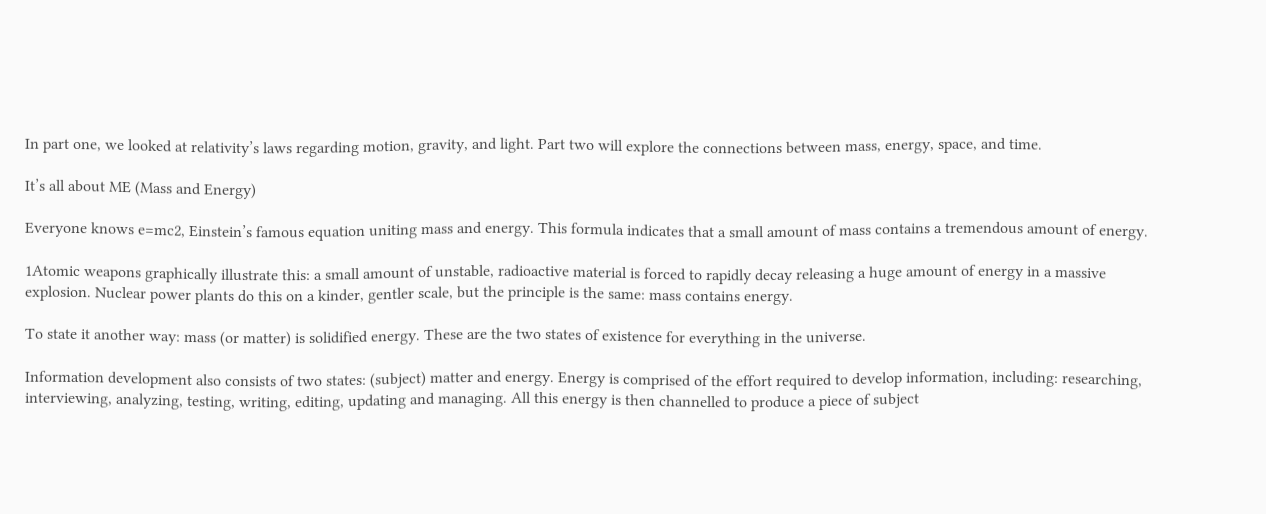In part one, we looked at relativity’s laws regarding motion, gravity, and light. Part two will explore the connections between mass, energy, space, and time.

It’s all about ME (Mass and Energy)

Everyone knows e=mc2, Einstein’s famous equation uniting mass and energy. This formula indicates that a small amount of mass contains a tremendous amount of energy.

1Atomic weapons graphically illustrate this: a small amount of unstable, radioactive material is forced to rapidly decay releasing a huge amount of energy in a massive explosion. Nuclear power plants do this on a kinder, gentler scale, but the principle is the same: mass contains energy.

To state it another way: mass (or matter) is solidified energy. These are the two states of existence for everything in the universe.

Information development also consists of two states: (subject) matter and energy. Energy is comprised of the effort required to develop information, including: researching, interviewing, analyzing, testing, writing, editing, updating and managing. All this energy is then channelled to produce a piece of subject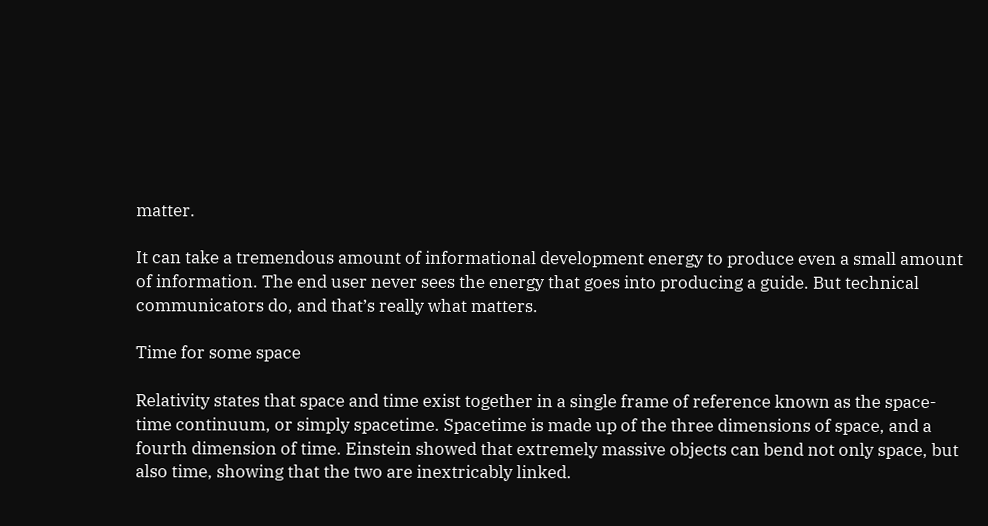matter.

It can take a tremendous amount of informational development energy to produce even a small amount of information. The end user never sees the energy that goes into producing a guide. But technical communicators do, and that’s really what matters.

Time for some space

Relativity states that space and time exist together in a single frame of reference known as the space-time continuum, or simply spacetime. Spacetime is made up of the three dimensions of space, and a fourth dimension of time. Einstein showed that extremely massive objects can bend not only space, but also time, showing that the two are inextricably linked.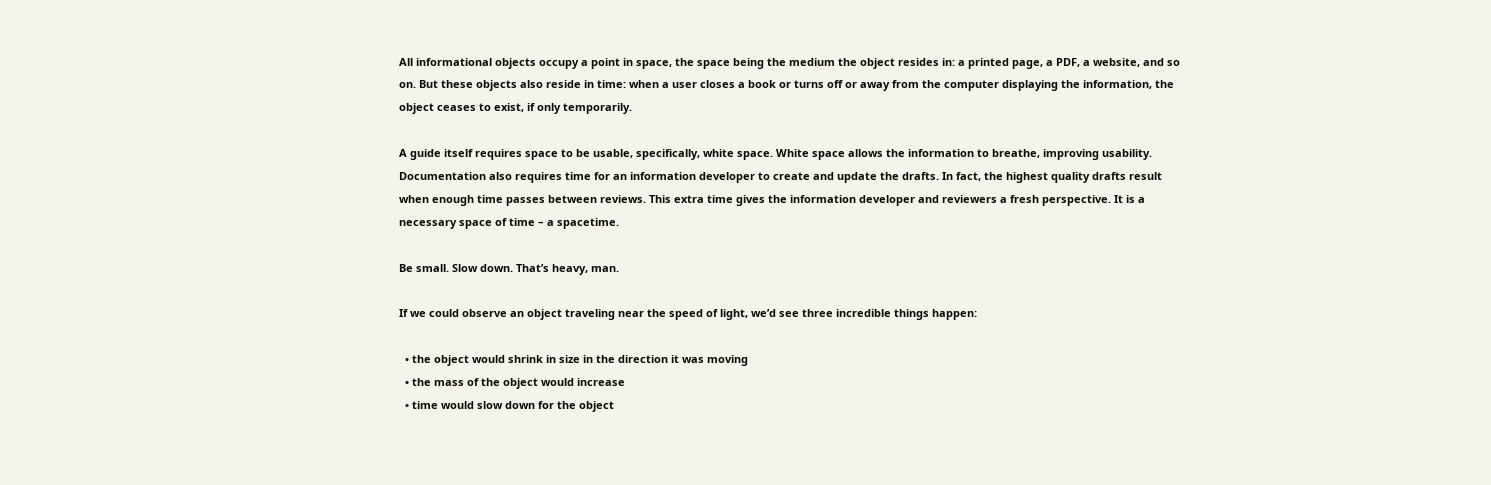All informational objects occupy a point in space, the space being the medium the object resides in: a printed page, a PDF, a website, and so on. But these objects also reside in time: when a user closes a book or turns off or away from the computer displaying the information, the object ceases to exist, if only temporarily.

A guide itself requires space to be usable, specifically, white space. White space allows the information to breathe, improving usability. Documentation also requires time for an information developer to create and update the drafts. In fact, the highest quality drafts result when enough time passes between reviews. This extra time gives the information developer and reviewers a fresh perspective. It is a necessary space of time – a spacetime.

Be small. Slow down. That’s heavy, man.

If we could observe an object traveling near the speed of light, we’d see three incredible things happen:

  • the object would shrink in size in the direction it was moving
  • the mass of the object would increase
  • time would slow down for the object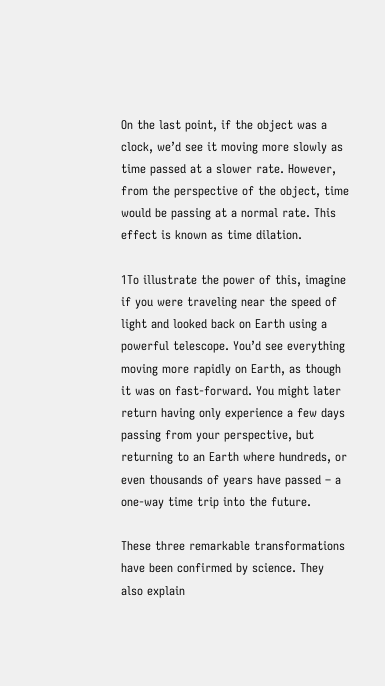On the last point, if the object was a clock, we’d see it moving more slowly as time passed at a slower rate. However, from the perspective of the object, time would be passing at a normal rate. This effect is known as time dilation.

1To illustrate the power of this, imagine if you were traveling near the speed of light and looked back on Earth using a powerful telescope. You’d see everything moving more rapidly on Earth, as though it was on fast-forward. You might later return having only experience a few days passing from your perspective, but returning to an Earth where hundreds, or even thousands of years have passed – a one-way time trip into the future.

These three remarkable transformations have been confirmed by science. They also explain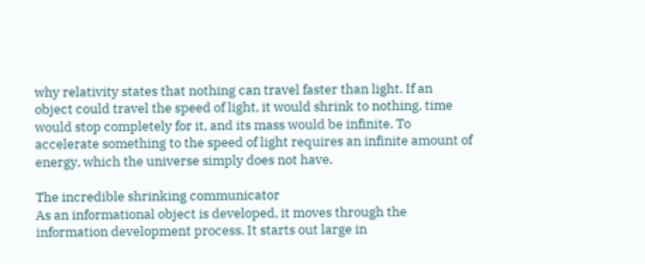why relativity states that nothing can travel faster than light. If an object could travel the speed of light, it would shrink to nothing, time would stop completely for it, and its mass would be infinite. To accelerate something to the speed of light requires an infinite amount of energy, which the universe simply does not have.

The incredible shrinking communicator
As an informational object is developed, it moves through the information development process. It starts out large in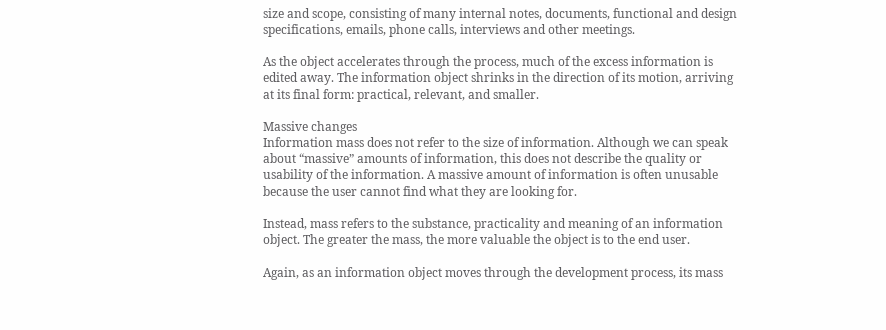size and scope, consisting of many internal notes, documents, functional and design specifications, emails, phone calls, interviews and other meetings.

As the object accelerates through the process, much of the excess information is edited away. The information object shrinks in the direction of its motion, arriving at its final form: practical, relevant, and smaller.

Massive changes
Information mass does not refer to the size of information. Although we can speak about “massive” amounts of information, this does not describe the quality or usability of the information. A massive amount of information is often unusable because the user cannot find what they are looking for.

Instead, mass refers to the substance, practicality and meaning of an information object. The greater the mass, the more valuable the object is to the end user.

Again, as an information object moves through the development process, its mass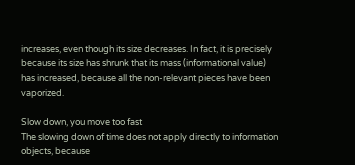increases, even though its size decreases. In fact, it is precisely because its size has shrunk that its mass (informational value) has increased, because all the non-relevant pieces have been vaporized.

Slow down, you move too fast
The slowing down of time does not apply directly to information objects, because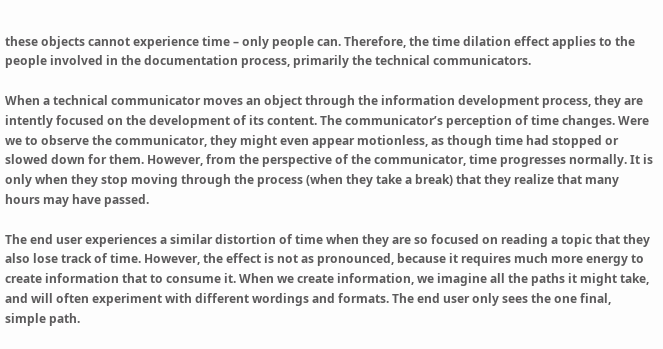these objects cannot experience time – only people can. Therefore, the time dilation effect applies to the people involved in the documentation process, primarily the technical communicators.

When a technical communicator moves an object through the information development process, they are intently focused on the development of its content. The communicator’s perception of time changes. Were we to observe the communicator, they might even appear motionless, as though time had stopped or slowed down for them. However, from the perspective of the communicator, time progresses normally. It is only when they stop moving through the process (when they take a break) that they realize that many hours may have passed.

The end user experiences a similar distortion of time when they are so focused on reading a topic that they also lose track of time. However, the effect is not as pronounced, because it requires much more energy to create information that to consume it. When we create information, we imagine all the paths it might take, and will often experiment with different wordings and formats. The end user only sees the one final, simple path.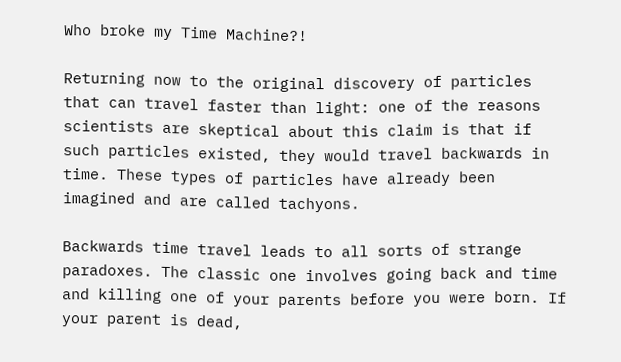Who broke my Time Machine?!

Returning now to the original discovery of particles that can travel faster than light: one of the reasons scientists are skeptical about this claim is that if such particles existed, they would travel backwards in time. These types of particles have already been imagined and are called tachyons.

Backwards time travel leads to all sorts of strange paradoxes. The classic one involves going back and time and killing one of your parents before you were born. If your parent is dead,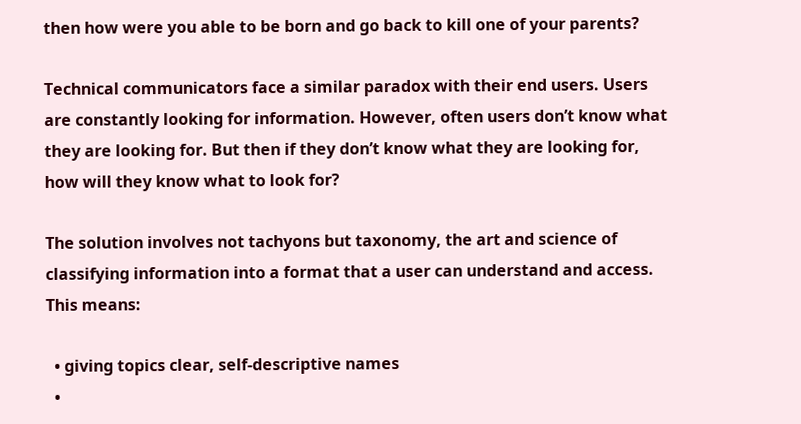then how were you able to be born and go back to kill one of your parents?

Technical communicators face a similar paradox with their end users. Users are constantly looking for information. However, often users don’t know what they are looking for. But then if they don’t know what they are looking for, how will they know what to look for?

The solution involves not tachyons but taxonomy, the art and science of classifying information into a format that a user can understand and access. This means:

  • giving topics clear, self-descriptive names
  •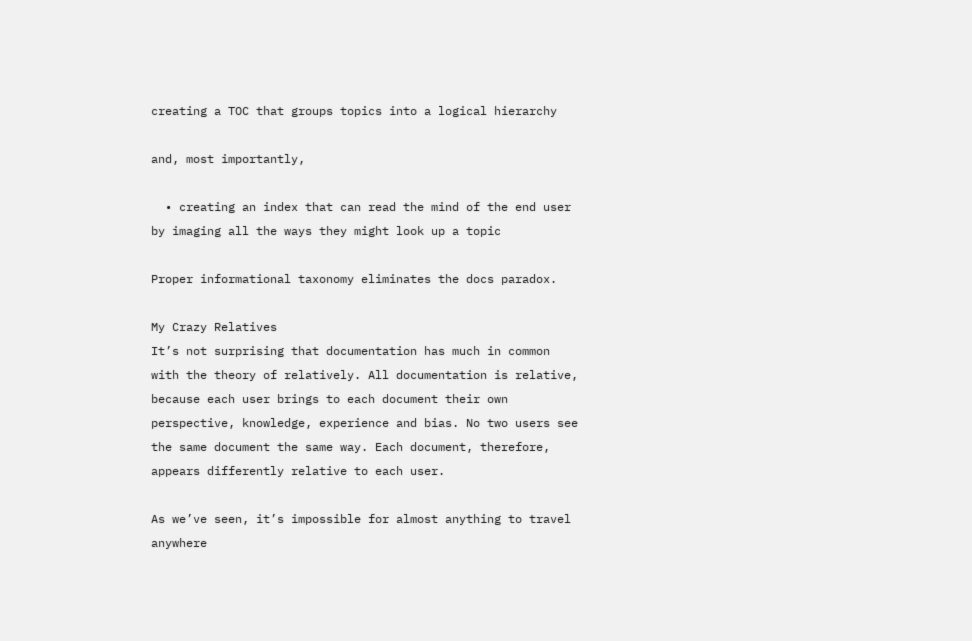creating a TOC that groups topics into a logical hierarchy

and, most importantly,

  • creating an index that can read the mind of the end user by imaging all the ways they might look up a topic

Proper informational taxonomy eliminates the docs paradox.

My Crazy Relatives
It’s not surprising that documentation has much in common with the theory of relatively. All documentation is relative, because each user brings to each document their own perspective, knowledge, experience and bias. No two users see the same document the same way. Each document, therefore, appears differently relative to each user.

As we’ve seen, it’s impossible for almost anything to travel anywhere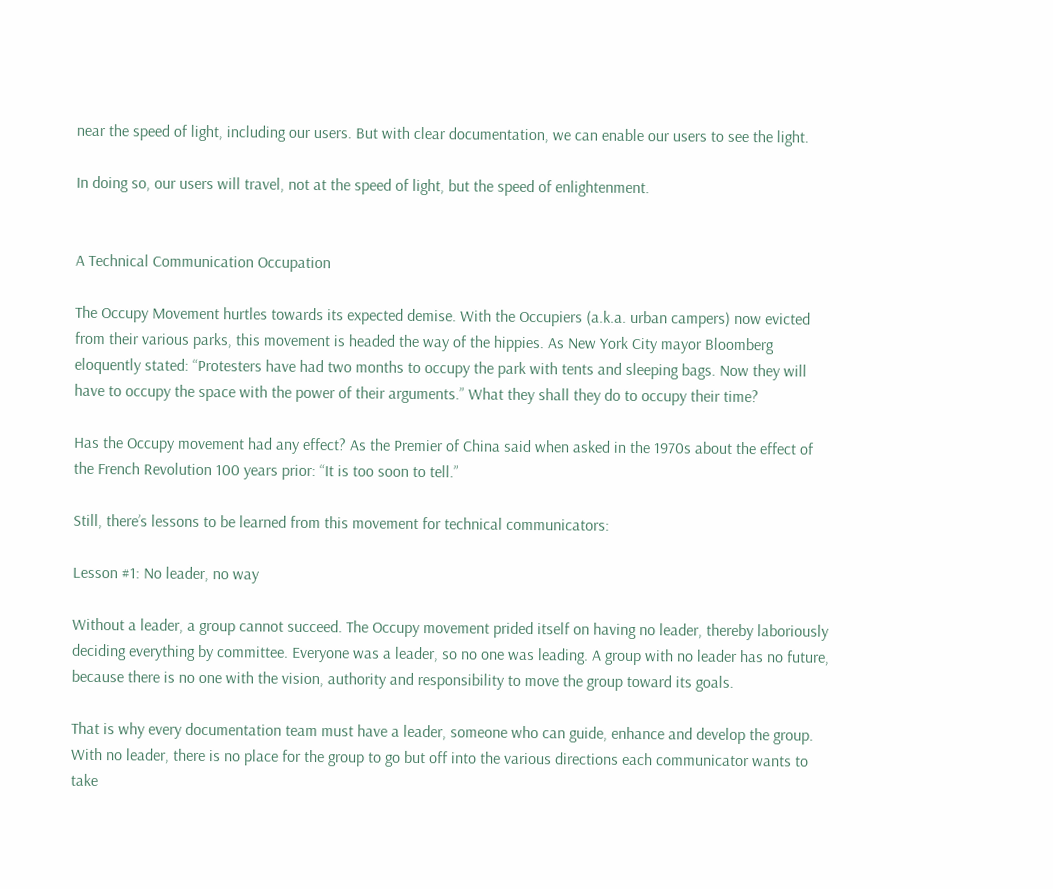near the speed of light, including our users. But with clear documentation, we can enable our users to see the light.

In doing so, our users will travel, not at the speed of light, but the speed of enlightenment.


A Technical Communication Occupation

The Occupy Movement hurtles towards its expected demise. With the Occupiers (a.k.a. urban campers) now evicted from their various parks, this movement is headed the way of the hippies. As New York City mayor Bloomberg eloquently stated: “Protesters have had two months to occupy the park with tents and sleeping bags. Now they will have to occupy the space with the power of their arguments.” What they shall they do to occupy their time?

Has the Occupy movement had any effect? As the Premier of China said when asked in the 1970s about the effect of the French Revolution 100 years prior: “It is too soon to tell.”

Still, there’s lessons to be learned from this movement for technical communicators:

Lesson #1: No leader, no way

Without a leader, a group cannot succeed. The Occupy movement prided itself on having no leader, thereby laboriously deciding everything by committee. Everyone was a leader, so no one was leading. A group with no leader has no future, because there is no one with the vision, authority and responsibility to move the group toward its goals.

That is why every documentation team must have a leader, someone who can guide, enhance and develop the group. With no leader, there is no place for the group to go but off into the various directions each communicator wants to take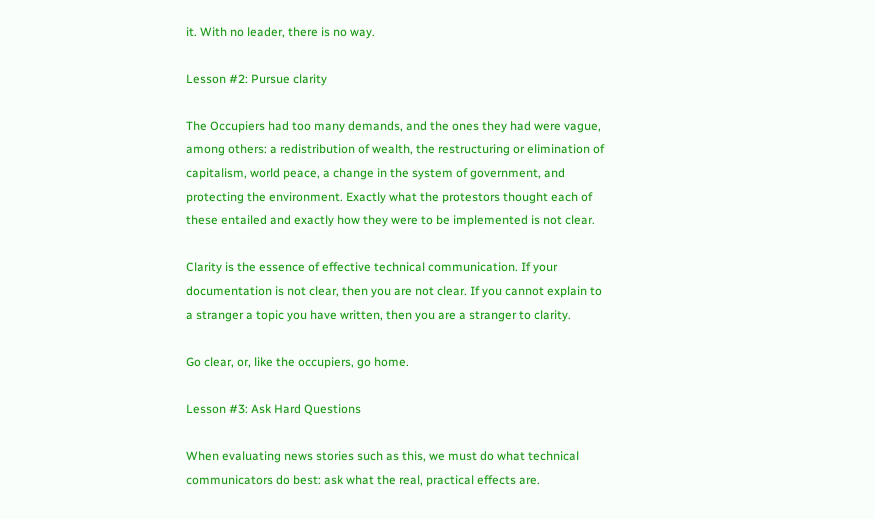it. With no leader, there is no way.

Lesson #2: Pursue clarity

The Occupiers had too many demands, and the ones they had were vague, among others: a redistribution of wealth, the restructuring or elimination of capitalism, world peace, a change in the system of government, and protecting the environment. Exactly what the protestors thought each of these entailed and exactly how they were to be implemented is not clear.

Clarity is the essence of effective technical communication. If your documentation is not clear, then you are not clear. If you cannot explain to a stranger a topic you have written, then you are a stranger to clarity.

Go clear, or, like the occupiers, go home.

Lesson #3: Ask Hard Questions

When evaluating news stories such as this, we must do what technical communicators do best: ask what the real, practical effects are.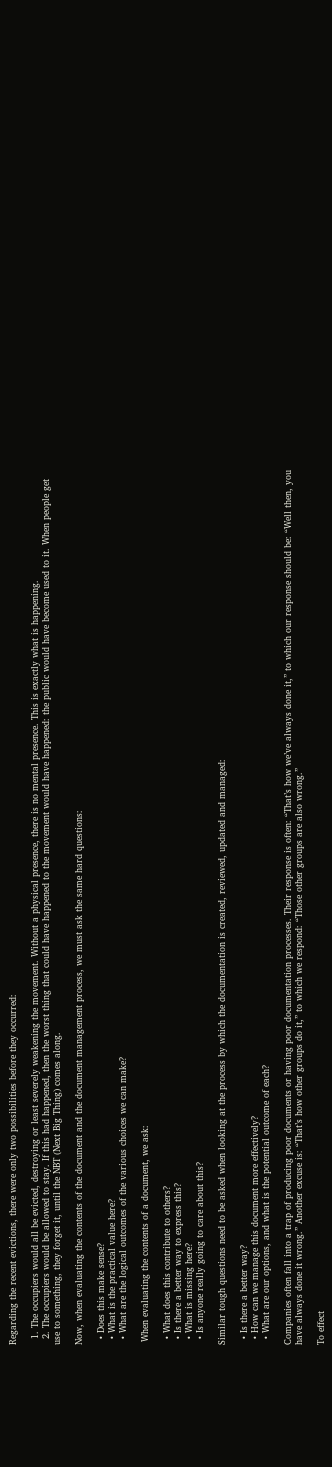Regarding the recent evictions, there were only two possibilities before they occurred:

  1. The occupiers would all be evicted, destroying or least severely weakening the movement. Without a physical presence, there is no mental presence. This is exactly what is happening.
  2. The occupiers would be allowed to stay. If this had happened, then the worst thing that could have happened to the movement would have happened: the public would have become used to it. When people get use to something, they forget it, until the NBT (Next Big Thing) comes along.

Now, when evaluating the contents of the document and the document management process, we must ask the same hard questions:

  • Does this make sense?
  • What is the practical value here?
  • What are the logical outcomes of the various choices we can make?

 When evaluating the contents of a document, we ask:

  • What does this contribute to others?
  • Is there a better way to express this?
  • What is missing here?
  • Is anyone really going to care about this?

Similar tough questions need to be asked when looking at the process by which the documentation is created, reviewed, updated and managed:

  • Is there a better way?
  • How can we manage this document more effectively?
  • What are our options, and what is the potential outcome of each?

Companies often fall into a trap of producing poor documents or having poor documentation processes. Their response is often: “That’s how we’ve always done it,” to which our response should be: “Well then, you have always done it wrong.” Another excuse is: “That’s how other groups do it,” to which we respond: “Those other groups are also wrong.”

To effect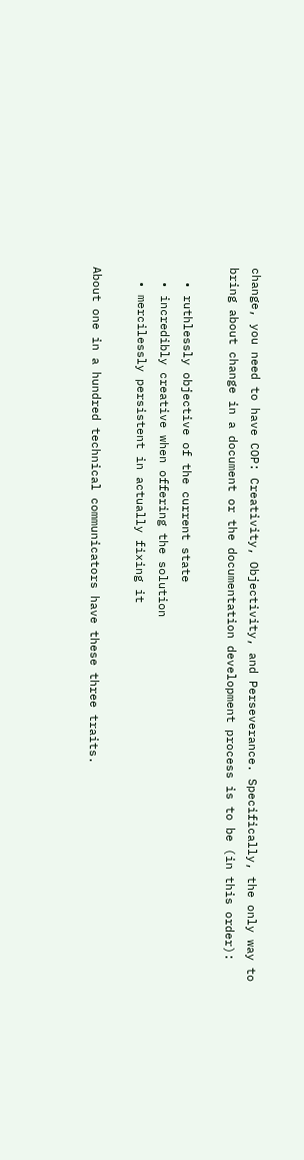change, you need to have COP: Creativity, Objectivity, and Perseverance. Specifically, the only way to bring about change in a document or the documentation development process is to be (in this order):

  • ruthlessly objective of the current state
  • incredibly creative when offering the solution
  • mercilessly persistent in actually fixing it

About one in a hundred technical communicators have these three traits.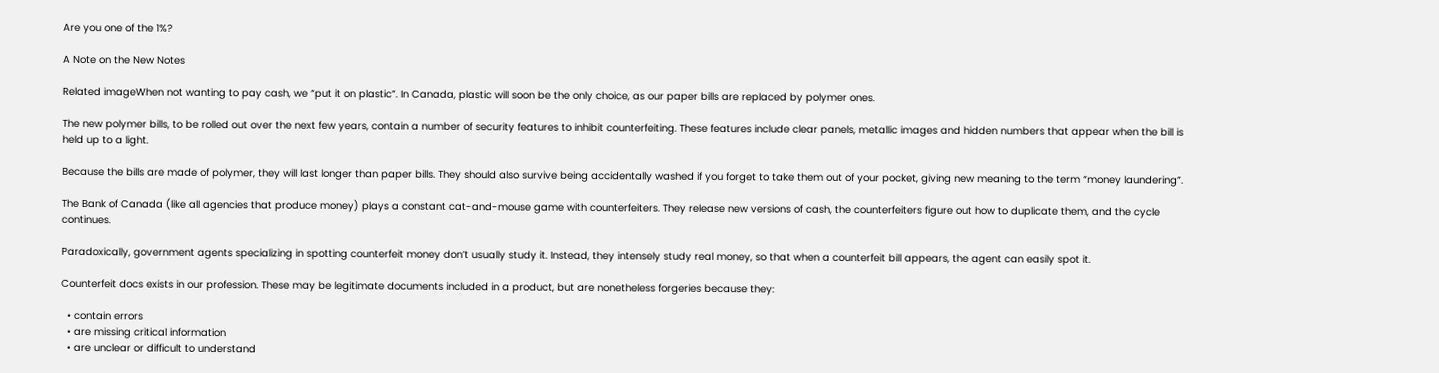Are you one of the 1%?

A Note on the New Notes

Related imageWhen not wanting to pay cash, we “put it on plastic”. In Canada, plastic will soon be the only choice, as our paper bills are replaced by polymer ones.

The new polymer bills, to be rolled out over the next few years, contain a number of security features to inhibit counterfeiting. These features include clear panels, metallic images and hidden numbers that appear when the bill is held up to a light.

Because the bills are made of polymer, they will last longer than paper bills. They should also survive being accidentally washed if you forget to take them out of your pocket, giving new meaning to the term “money laundering”.

The Bank of Canada (like all agencies that produce money) plays a constant cat-and-mouse game with counterfeiters. They release new versions of cash, the counterfeiters figure out how to duplicate them, and the cycle continues.

Paradoxically, government agents specializing in spotting counterfeit money don’t usually study it. Instead, they intensely study real money, so that when a counterfeit bill appears, the agent can easily spot it.

Counterfeit docs exists in our profession. These may be legitimate documents included in a product, but are nonetheless forgeries because they:

  • contain errors
  • are missing critical information
  • are unclear or difficult to understand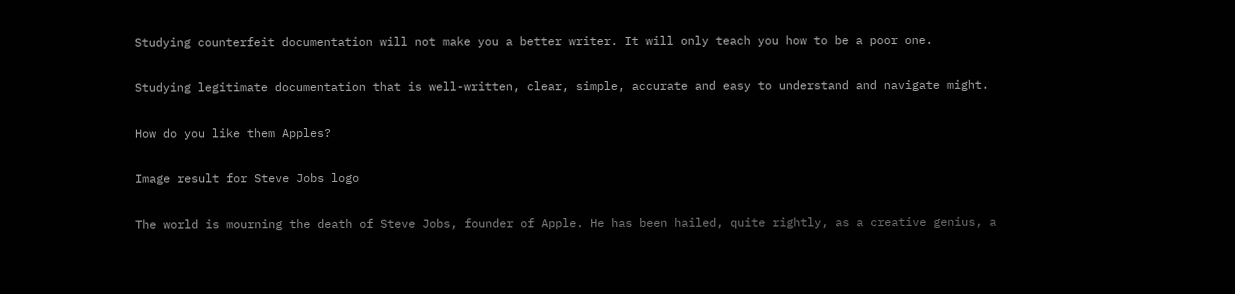Studying counterfeit documentation will not make you a better writer. It will only teach you how to be a poor one.

Studying legitimate documentation that is well-written, clear, simple, accurate and easy to understand and navigate might.

How do you like them Apples?

Image result for Steve Jobs logo

The world is mourning the death of Steve Jobs, founder of Apple. He has been hailed, quite rightly, as a creative genius, a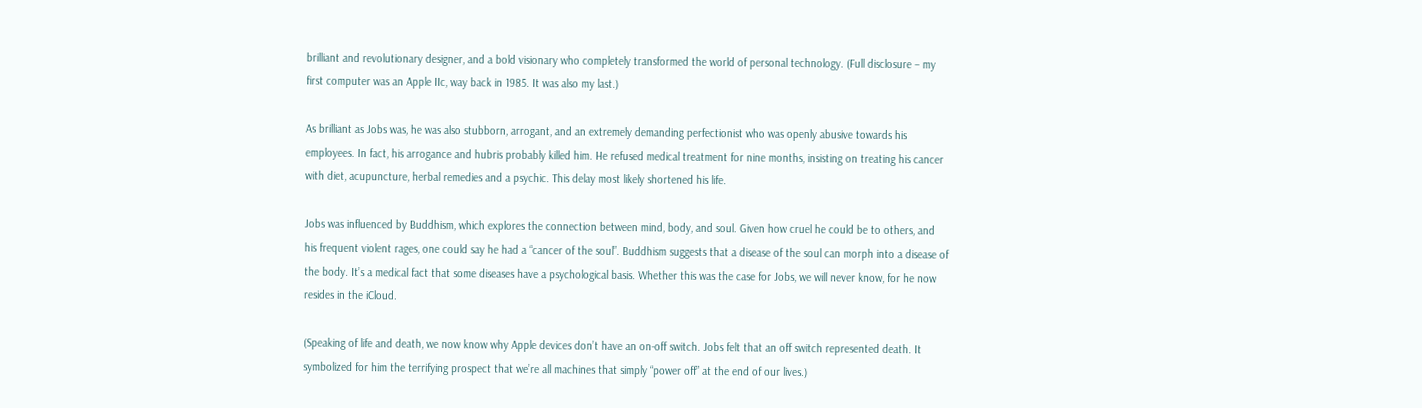brilliant and revolutionary designer, and a bold visionary who completely transformed the world of personal technology. (Full disclosure – my first computer was an Apple IIc, way back in 1985. It was also my last.)

As brilliant as Jobs was, he was also stubborn, arrogant, and an extremely demanding perfectionist who was openly abusive towards his employees. In fact, his arrogance and hubris probably killed him. He refused medical treatment for nine months, insisting on treating his cancer with diet, acupuncture, herbal remedies and a psychic. This delay most likely shortened his life.

Jobs was influenced by Buddhism, which explores the connection between mind, body, and soul. Given how cruel he could be to others, and his frequent violent rages, one could say he had a “cancer of the soul”. Buddhism suggests that a disease of the soul can morph into a disease of the body. It’s a medical fact that some diseases have a psychological basis. Whether this was the case for Jobs, we will never know, for he now resides in the iCloud.

(Speaking of life and death, we now know why Apple devices don’t have an on-off switch. Jobs felt that an off switch represented death. It symbolized for him the terrifying prospect that we’re all machines that simply “power off” at the end of our lives.)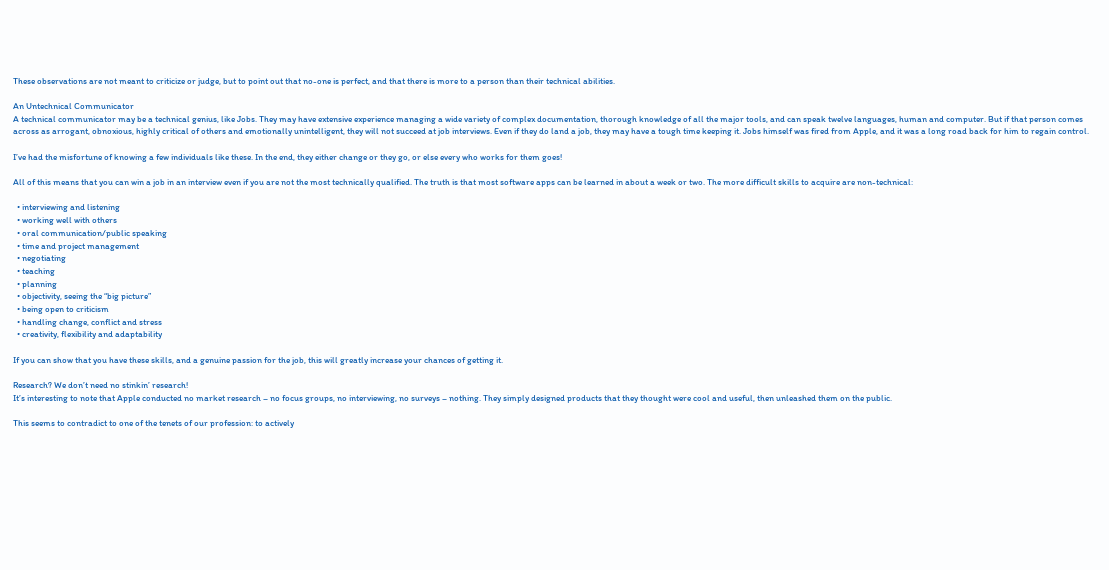These observations are not meant to criticize or judge, but to point out that no-one is perfect, and that there is more to a person than their technical abilities.

An Untechnical Communicator
A technical communicator may be a technical genius, like Jobs. They may have extensive experience managing a wide variety of complex documentation, thorough knowledge of all the major tools, and can speak twelve languages, human and computer. But if that person comes across as arrogant, obnoxious, highly critical of others and emotionally unintelligent, they will not succeed at job interviews. Even if they do land a job, they may have a tough time keeping it. Jobs himself was fired from Apple, and it was a long road back for him to regain control.

I’ve had the misfortune of knowing a few individuals like these. In the end, they either change or they go, or else every who works for them goes!

All of this means that you can win a job in an interview even if you are not the most technically qualified. The truth is that most software apps can be learned in about a week or two. The more difficult skills to acquire are non-technical:

  • interviewing and listening
  • working well with others
  • oral communication/public speaking
  • time and project management
  • negotiating
  • teaching
  • planning
  • objectivity, seeing the “big picture”
  • being open to criticism
  • handling change, conflict and stress
  • creativity, flexibility and adaptability

If you can show that you have these skills, and a genuine passion for the job, this will greatly increase your chances of getting it.

Research? We don’t need no stinkin’ research!
It’s interesting to note that Apple conducted no market research – no focus groups, no interviewing, no surveys – nothing. They simply designed products that they thought were cool and useful, then unleashed them on the public.

This seems to contradict to one of the tenets of our profession: to actively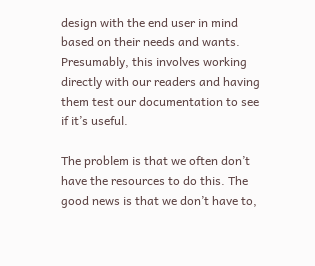design with the end user in mind based on their needs and wants. Presumably, this involves working directly with our readers and having them test our documentation to see if it’s useful.

The problem is that we often don’t have the resources to do this. The good news is that we don’t have to,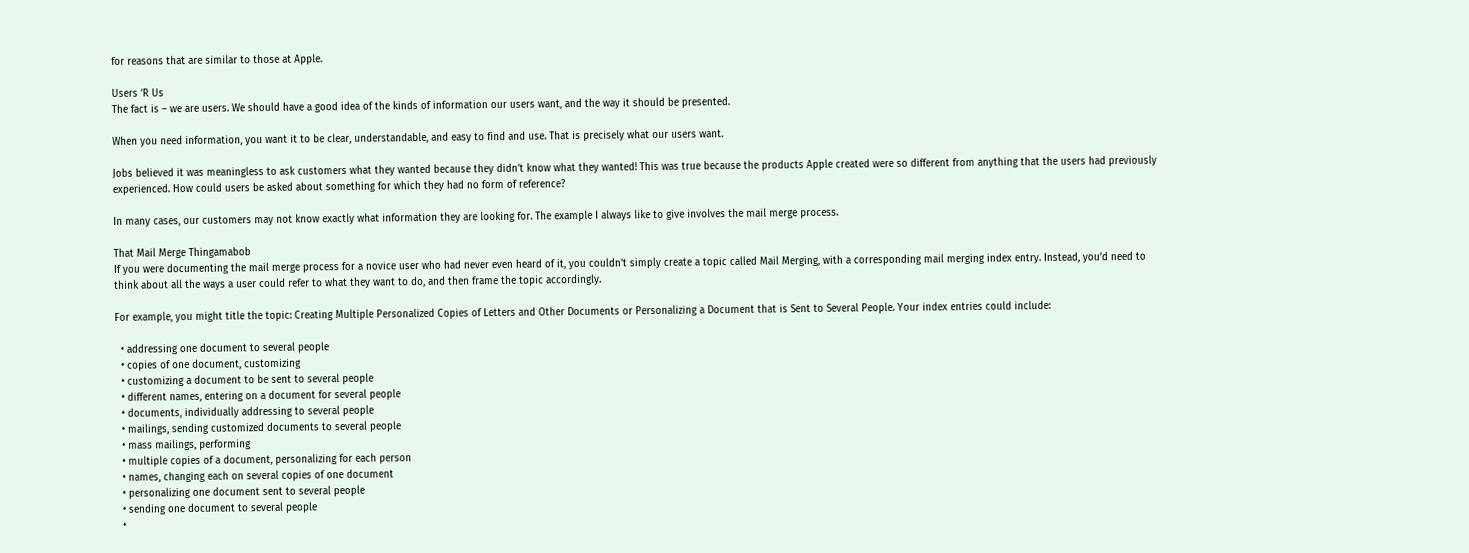for reasons that are similar to those at Apple.

Users ‘R Us
The fact is – we are users. We should have a good idea of the kinds of information our users want, and the way it should be presented.

When you need information, you want it to be clear, understandable, and easy to find and use. That is precisely what our users want.

Jobs believed it was meaningless to ask customers what they wanted because they didn’t know what they wanted! This was true because the products Apple created were so different from anything that the users had previously experienced. How could users be asked about something for which they had no form of reference?

In many cases, our customers may not know exactly what information they are looking for. The example I always like to give involves the mail merge process.

That Mail Merge Thingamabob
If you were documenting the mail merge process for a novice user who had never even heard of it, you couldn’t simply create a topic called Mail Merging, with a corresponding mail merging index entry. Instead, you’d need to think about all the ways a user could refer to what they want to do, and then frame the topic accordingly.

For example, you might title the topic: Creating Multiple Personalized Copies of Letters and Other Documents or Personalizing a Document that is Sent to Several People. Your index entries could include:

  • addressing one document to several people
  • copies of one document, customizing
  • customizing a document to be sent to several people
  • different names, entering on a document for several people
  • documents, individually addressing to several people
  • mailings, sending customized documents to several people
  • mass mailings, performing
  • multiple copies of a document, personalizing for each person
  • names, changing each on several copies of one document
  • personalizing one document sent to several people
  • sending one document to several people
  •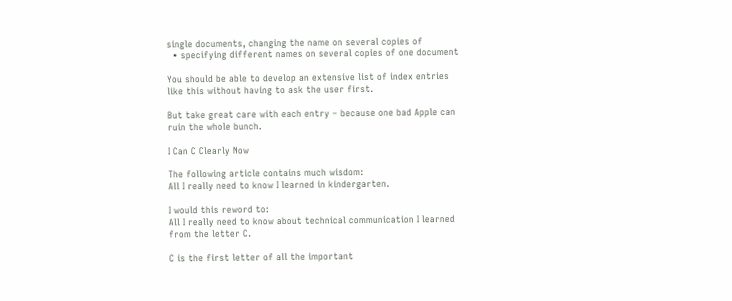single documents, changing the name on several copies of
  • specifying different names on several copies of one document

You should be able to develop an extensive list of index entries like this without having to ask the user first.

But take great care with each entry – because one bad Apple can ruin the whole bunch.

I Can C Clearly Now

The following article contains much wisdom:
All I really need to know I learned in kindergarten.

I would this reword to:
All I really need to know about technical communication I learned from the letter C.

C is the first letter of all the important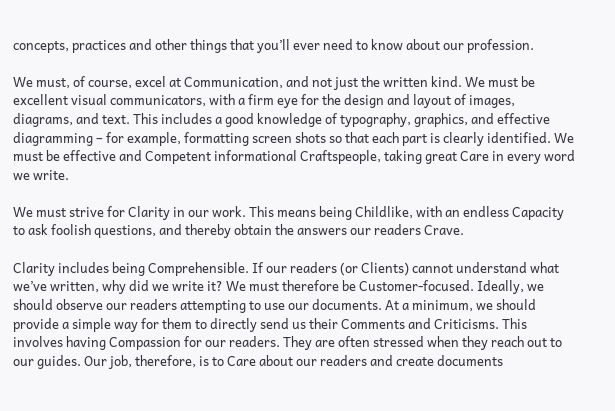concepts, practices and other things that you’ll ever need to know about our profession.

We must, of course, excel at Communication, and not just the written kind. We must be excellent visual communicators, with a firm eye for the design and layout of images, diagrams, and text. This includes a good knowledge of typography, graphics, and effective diagramming – for example, formatting screen shots so that each part is clearly identified. We must be effective and Competent informational Craftspeople, taking great Care in every word we write.

We must strive for Clarity in our work. This means being Childlike, with an endless Capacity to ask foolish questions, and thereby obtain the answers our readers Crave.

Clarity includes being Comprehensible. If our readers (or Clients) cannot understand what we’ve written, why did we write it? We must therefore be Customer-focused. Ideally, we should observe our readers attempting to use our documents. At a minimum, we should provide a simple way for them to directly send us their Comments and Criticisms. This involves having Compassion for our readers. They are often stressed when they reach out to our guides. Our job, therefore, is to Care about our readers and create documents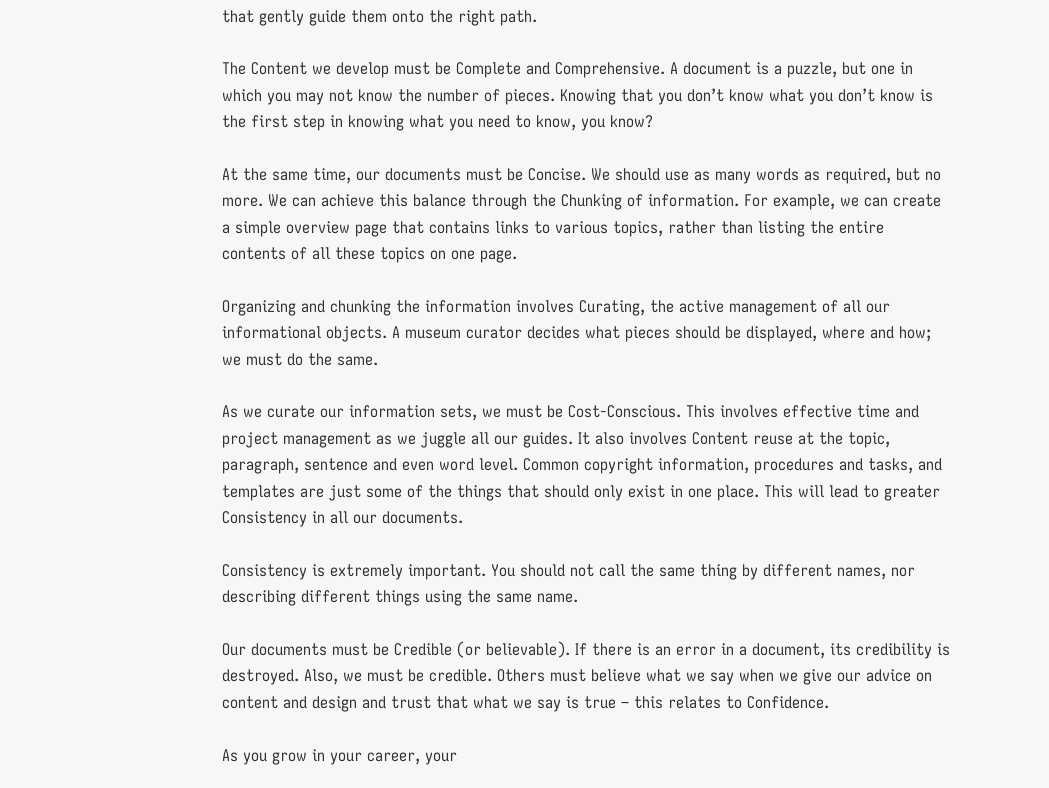that gently guide them onto the right path.

The Content we develop must be Complete and Comprehensive. A document is a puzzle, but one in which you may not know the number of pieces. Knowing that you don’t know what you don’t know is the first step in knowing what you need to know, you know?

At the same time, our documents must be Concise. We should use as many words as required, but no more. We can achieve this balance through the Chunking of information. For example, we can create a simple overview page that contains links to various topics, rather than listing the entire contents of all these topics on one page.

Organizing and chunking the information involves Curating, the active management of all our informational objects. A museum curator decides what pieces should be displayed, where and how; we must do the same.

As we curate our information sets, we must be Cost-Conscious. This involves effective time and project management as we juggle all our guides. It also involves Content reuse at the topic, paragraph, sentence and even word level. Common copyright information, procedures and tasks, and templates are just some of the things that should only exist in one place. This will lead to greater Consistency in all our documents.

Consistency is extremely important. You should not call the same thing by different names, nor describing different things using the same name.

Our documents must be Credible (or believable). If there is an error in a document, its credibility is destroyed. Also, we must be credible. Others must believe what we say when we give our advice on content and design and trust that what we say is true – this relates to Confidence.

As you grow in your career, your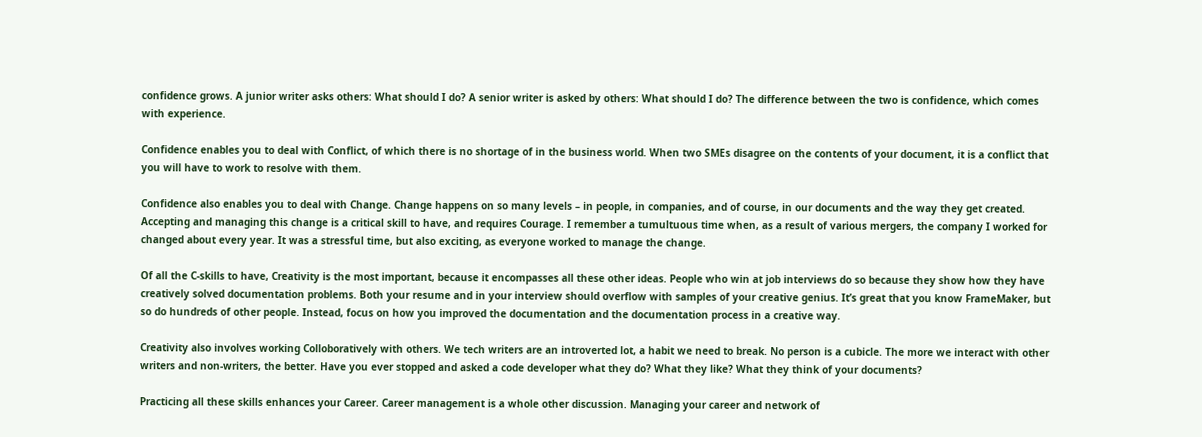confidence grows. A junior writer asks others: What should I do? A senior writer is asked by others: What should I do? The difference between the two is confidence, which comes with experience.

Confidence enables you to deal with Conflict, of which there is no shortage of in the business world. When two SMEs disagree on the contents of your document, it is a conflict that you will have to work to resolve with them.

Confidence also enables you to deal with Change. Change happens on so many levels – in people, in companies, and of course, in our documents and the way they get created. Accepting and managing this change is a critical skill to have, and requires Courage. I remember a tumultuous time when, as a result of various mergers, the company I worked for changed about every year. It was a stressful time, but also exciting, as everyone worked to manage the change.

Of all the C-skills to have, Creativity is the most important, because it encompasses all these other ideas. People who win at job interviews do so because they show how they have creatively solved documentation problems. Both your resume and in your interview should overflow with samples of your creative genius. It’s great that you know FrameMaker, but so do hundreds of other people. Instead, focus on how you improved the documentation and the documentation process in a creative way.

Creativity also involves working Colloboratively with others. We tech writers are an introverted lot, a habit we need to break. No person is a cubicle. The more we interact with other writers and non-writers, the better. Have you ever stopped and asked a code developer what they do? What they like? What they think of your documents?

Practicing all these skills enhances your Career. Career management is a whole other discussion. Managing your career and network of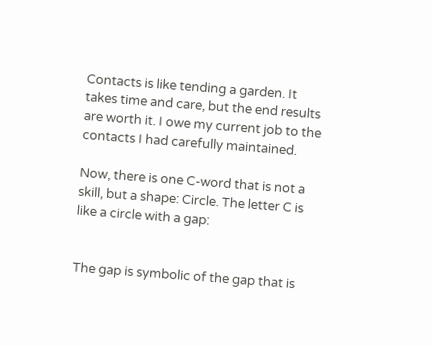Contacts is like tending a garden. It takes time and care, but the end results are worth it. I owe my current job to the contacts I had carefully maintained.

Now, there is one C-word that is not a skill, but a shape: Circle. The letter C is like a circle with a gap:


The gap is symbolic of the gap that is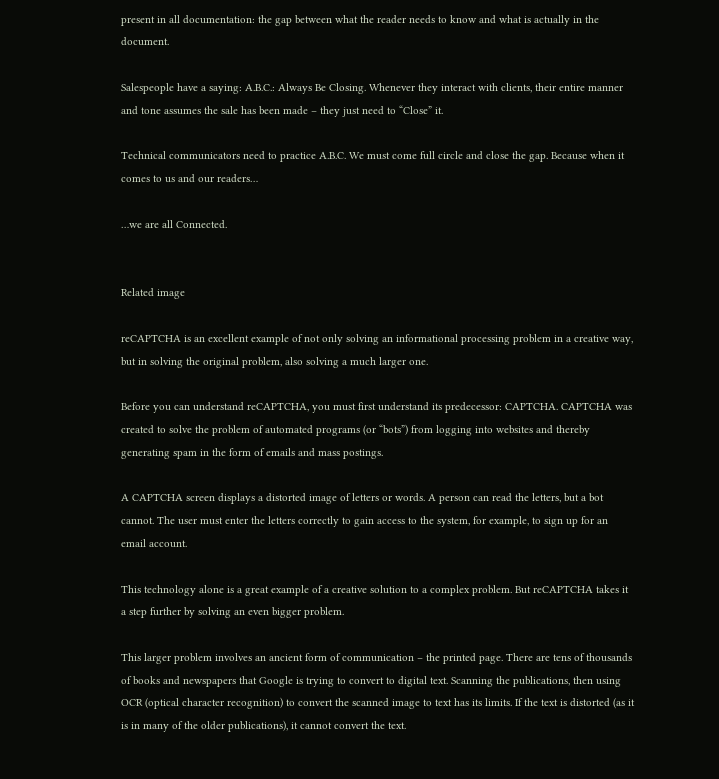present in all documentation: the gap between what the reader needs to know and what is actually in the document.

Salespeople have a saying: A.B.C.: Always Be Closing. Whenever they interact with clients, their entire manner and tone assumes the sale has been made – they just need to “Close” it.

Technical communicators need to practice A.B.C. We must come full circle and close the gap. Because when it comes to us and our readers…

…we are all Connected.


Related image

reCAPTCHA is an excellent example of not only solving an informational processing problem in a creative way, but in solving the original problem, also solving a much larger one.

Before you can understand reCAPTCHA, you must first understand its predecessor: CAPTCHA. CAPTCHA was created to solve the problem of automated programs (or “bots”) from logging into websites and thereby generating spam in the form of emails and mass postings.

A CAPTCHA screen displays a distorted image of letters or words. A person can read the letters, but a bot cannot. The user must enter the letters correctly to gain access to the system, for example, to sign up for an email account.

This technology alone is a great example of a creative solution to a complex problem. But reCAPTCHA takes it a step further by solving an even bigger problem.

This larger problem involves an ancient form of communication – the printed page. There are tens of thousands of books and newspapers that Google is trying to convert to digital text. Scanning the publications, then using OCR (optical character recognition) to convert the scanned image to text has its limits. If the text is distorted (as it is in many of the older publications), it cannot convert the text.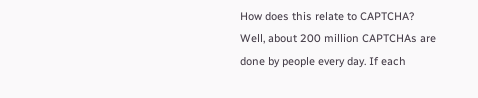How does this relate to CAPTCHA? Well, about 200 million CAPTCHAs are done by people every day. If each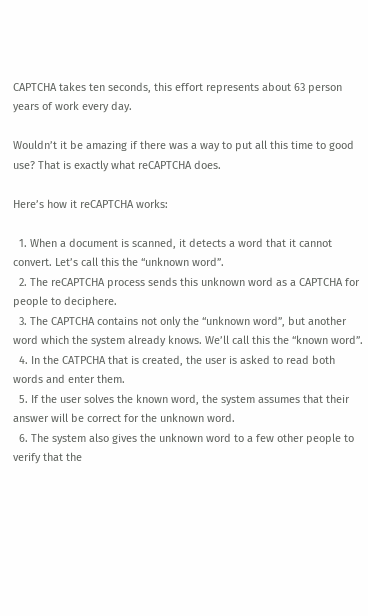CAPTCHA takes ten seconds, this effort represents about 63 person years of work every day.

Wouldn’t it be amazing if there was a way to put all this time to good use? That is exactly what reCAPTCHA does.

Here’s how it reCAPTCHA works:

  1. When a document is scanned, it detects a word that it cannot convert. Let’s call this the “unknown word”.
  2. The reCAPTCHA process sends this unknown word as a CAPTCHA for people to deciphere.
  3. The CAPTCHA contains not only the “unknown word”, but another word which the system already knows. We’ll call this the “known word”.
  4. In the CATPCHA that is created, the user is asked to read both words and enter them.
  5. If the user solves the known word, the system assumes that their answer will be correct for the unknown word.
  6. The system also gives the unknown word to a few other people to verify that the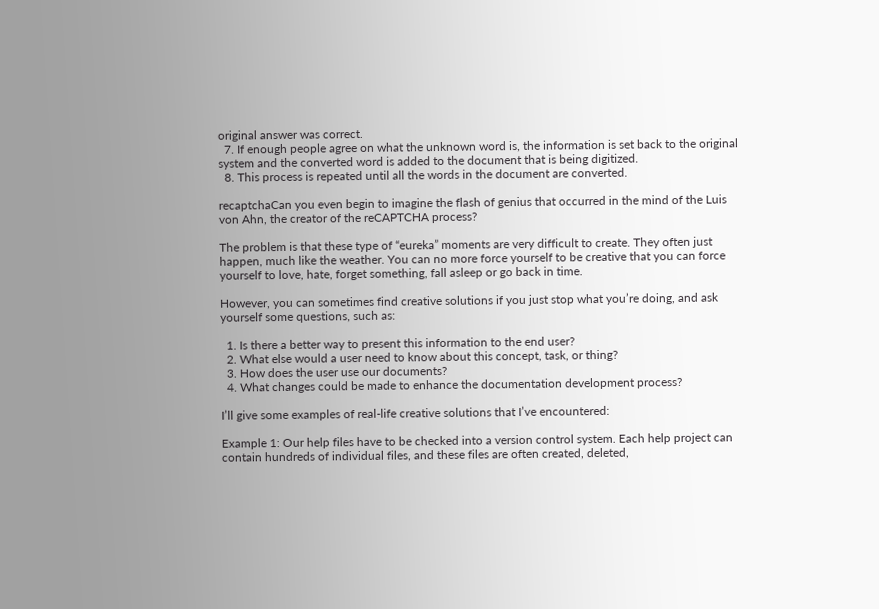original answer was correct.
  7. If enough people agree on what the unknown word is, the information is set back to the original system and the converted word is added to the document that is being digitized.
  8. This process is repeated until all the words in the document are converted.

recaptchaCan you even begin to imagine the flash of genius that occurred in the mind of the Luis von Ahn, the creator of the reCAPTCHA process?

The problem is that these type of “eureka” moments are very difficult to create. They often just happen, much like the weather. You can no more force yourself to be creative that you can force yourself to love, hate, forget something, fall asleep or go back in time.

However, you can sometimes find creative solutions if you just stop what you’re doing, and ask yourself some questions, such as:

  1. Is there a better way to present this information to the end user?
  2. What else would a user need to know about this concept, task, or thing?
  3. How does the user use our documents?
  4. What changes could be made to enhance the documentation development process?

I’ll give some examples of real-life creative solutions that I’ve encountered:

Example 1: Our help files have to be checked into a version control system. Each help project can contain hundreds of individual files, and these files are often created, deleted,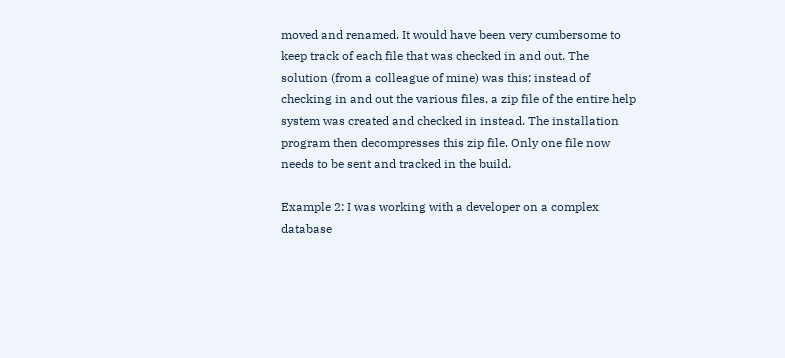moved and renamed. It would have been very cumbersome to keep track of each file that was checked in and out. The solution (from a colleague of mine) was this: instead of checking in and out the various files, a zip file of the entire help system was created and checked in instead. The installation program then decompresses this zip file. Only one file now needs to be sent and tracked in the build.

Example 2: I was working with a developer on a complex database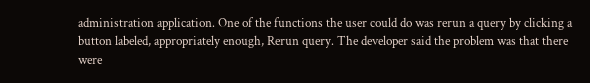administration application. One of the functions the user could do was rerun a query by clicking a button labeled, appropriately enough, Rerun query. The developer said the problem was that there were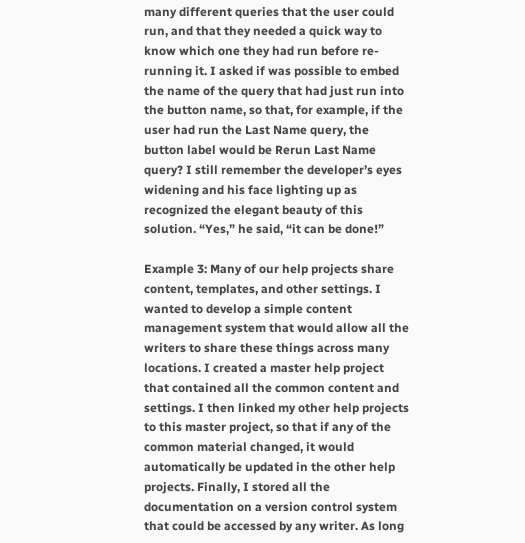many different queries that the user could run, and that they needed a quick way to know which one they had run before re-running it. I asked if was possible to embed the name of the query that had just run into the button name, so that, for example, if the user had run the Last Name query, the button label would be Rerun Last Name query? I still remember the developer’s eyes widening and his face lighting up as recognized the elegant beauty of this solution. “Yes,” he said, “it can be done!”

Example 3: Many of our help projects share content, templates, and other settings. I wanted to develop a simple content management system that would allow all the writers to share these things across many locations. I created a master help project that contained all the common content and settings. I then linked my other help projects to this master project, so that if any of the common material changed, it would automatically be updated in the other help projects. Finally, I stored all the documentation on a version control system that could be accessed by any writer. As long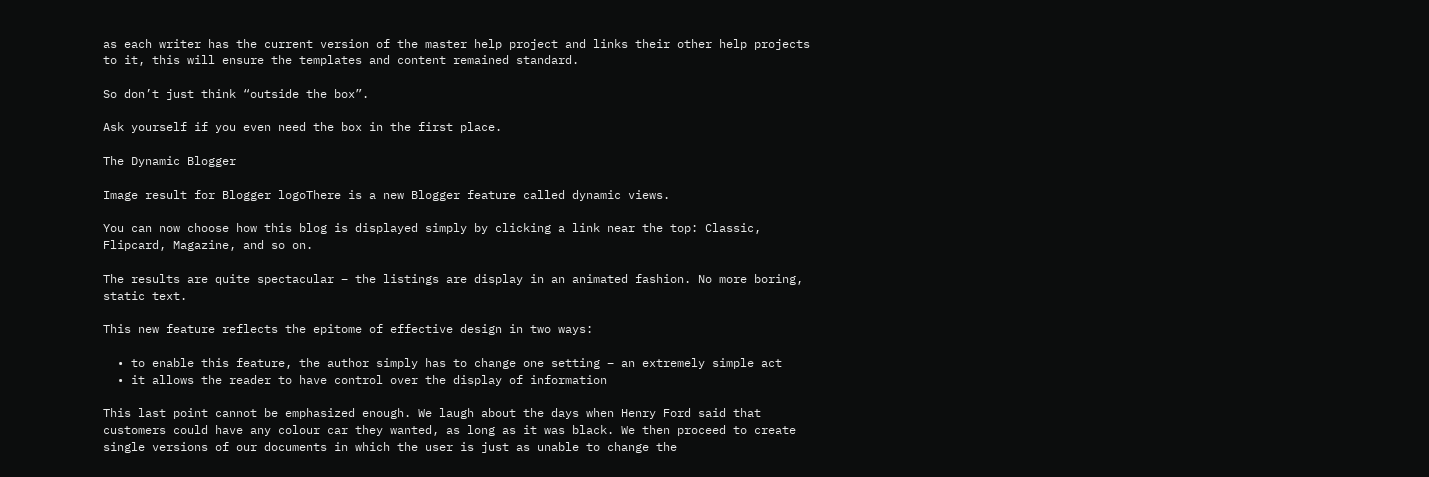as each writer has the current version of the master help project and links their other help projects to it, this will ensure the templates and content remained standard.

So don’t just think “outside the box”.

Ask yourself if you even need the box in the first place.

The Dynamic Blogger

Image result for Blogger logoThere is a new Blogger feature called dynamic views.

You can now choose how this blog is displayed simply by clicking a link near the top: Classic, Flipcard, Magazine, and so on.

The results are quite spectacular – the listings are display in an animated fashion. No more boring, static text.

This new feature reflects the epitome of effective design in two ways:

  • to enable this feature, the author simply has to change one setting – an extremely simple act
  • it allows the reader to have control over the display of information

This last point cannot be emphasized enough. We laugh about the days when Henry Ford said that customers could have any colour car they wanted, as long as it was black. We then proceed to create single versions of our documents in which the user is just as unable to change the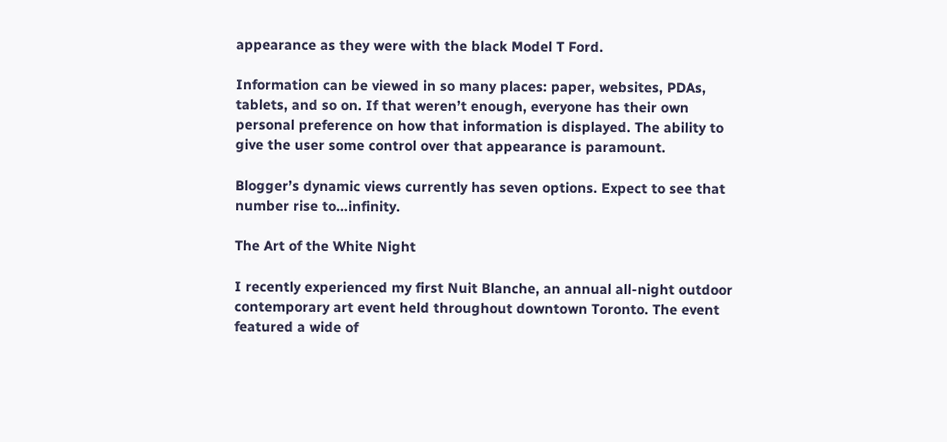appearance as they were with the black Model T Ford.

Information can be viewed in so many places: paper, websites, PDAs, tablets, and so on. If that weren’t enough, everyone has their own personal preference on how that information is displayed. The ability to give the user some control over that appearance is paramount.

Blogger’s dynamic views currently has seven options. Expect to see that number rise to…infinity.

The Art of the White Night

I recently experienced my first Nuit Blanche, an annual all-night outdoor contemporary art event held throughout downtown Toronto. The event featured a wide of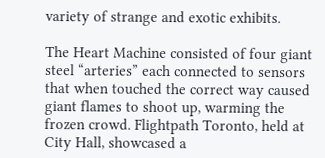variety of strange and exotic exhibits.

The Heart Machine consisted of four giant steel “arteries” each connected to sensors that when touched the correct way caused giant flames to shoot up, warming the frozen crowd. Flightpath Toronto, held at City Hall, showcased a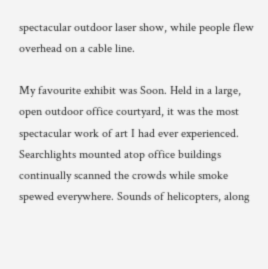spectacular outdoor laser show, while people flew overhead on a cable line.

My favourite exhibit was Soon. Held in a large, open outdoor office courtyard, it was the most spectacular work of art I had ever experienced. Searchlights mounted atop office buildings continually scanned the crowds while smoke spewed everywhere. Sounds of helicopters, along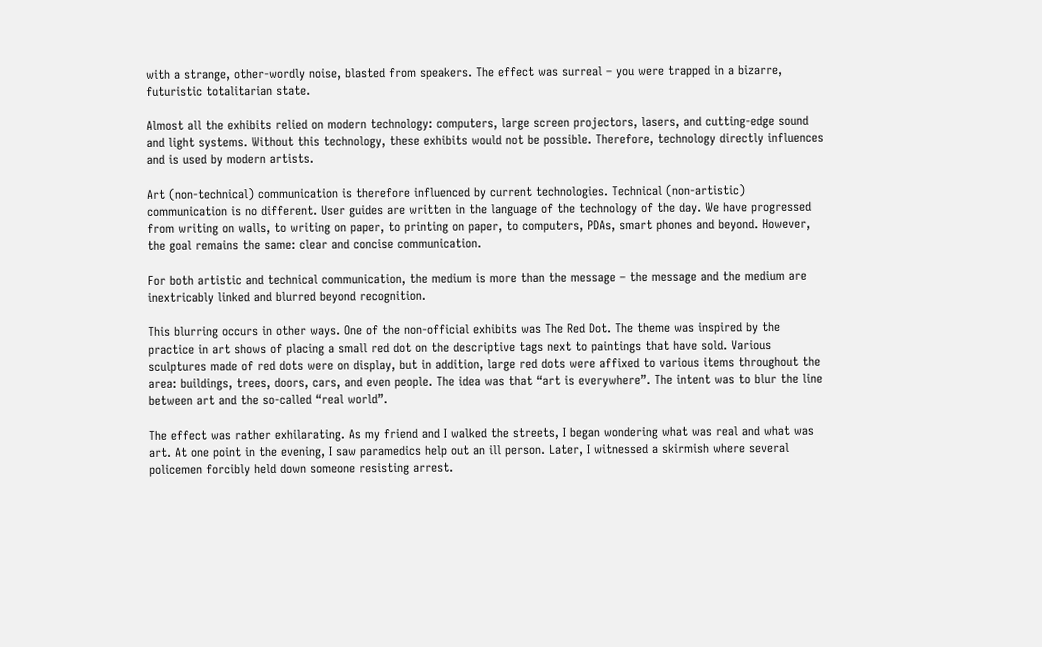with a strange, other-wordly noise, blasted from speakers. The effect was surreal – you were trapped in a bizarre, futuristic totalitarian state.

Almost all the exhibits relied on modern technology: computers, large screen projectors, lasers, and cutting-edge sound and light systems. Without this technology, these exhibits would not be possible. Therefore, technology directly influences and is used by modern artists.

Art (non-technical) communication is therefore influenced by current technologies. Technical (non-artistic) communication is no different. User guides are written in the language of the technology of the day. We have progressed from writing on walls, to writing on paper, to printing on paper, to computers, PDAs, smart phones and beyond. However, the goal remains the same: clear and concise communication.

For both artistic and technical communication, the medium is more than the message – the message and the medium are inextricably linked and blurred beyond recognition.

This blurring occurs in other ways. One of the non-official exhibits was The Red Dot. The theme was inspired by the practice in art shows of placing a small red dot on the descriptive tags next to paintings that have sold. Various sculptures made of red dots were on display, but in addition, large red dots were affixed to various items throughout the area: buildings, trees, doors, cars, and even people. The idea was that “art is everywhere”. The intent was to blur the line between art and the so-called “real world”.

The effect was rather exhilarating. As my friend and I walked the streets, I began wondering what was real and what was art. At one point in the evening, I saw paramedics help out an ill person. Later, I witnessed a skirmish where several policemen forcibly held down someone resisting arrest.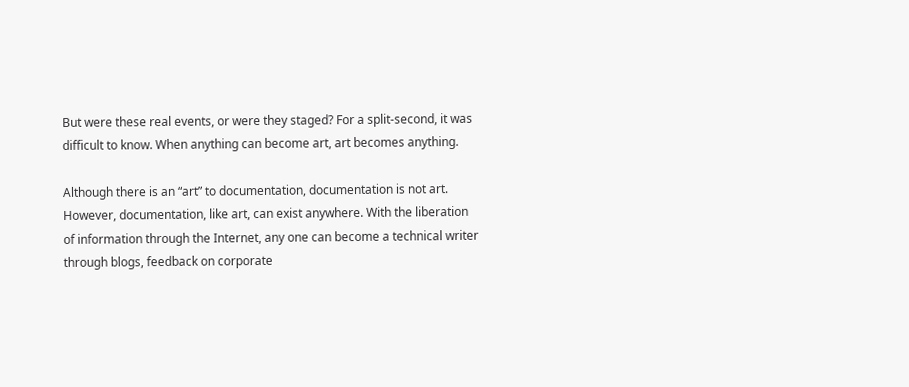But were these real events, or were they staged? For a split-second, it was difficult to know. When anything can become art, art becomes anything.

Although there is an “art” to documentation, documentation is not art. However, documentation, like art, can exist anywhere. With the liberation of information through the Internet, any one can become a technical writer through blogs, feedback on corporate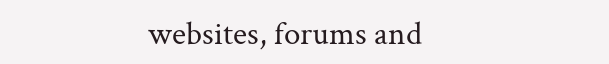websites, forums and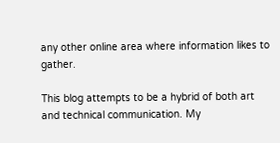any other online area where information likes to gather.

This blog attempts to be a hybrid of both art and technical communication. My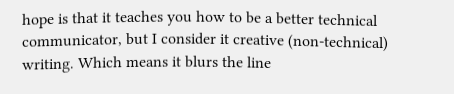hope is that it teaches you how to be a better technical communicator, but I consider it creative (non-technical) writing. Which means it blurs the line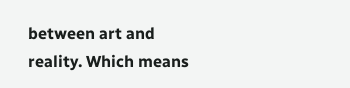between art and reality. Which means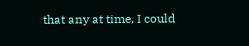that any at time, I could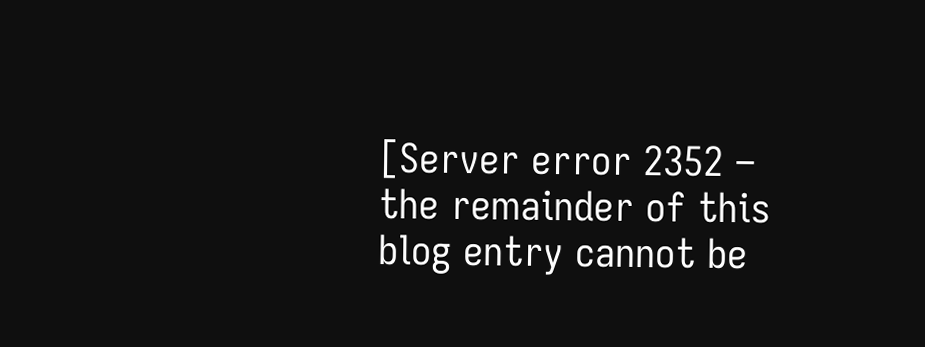[Server error 2352 – the remainder of this blog entry cannot be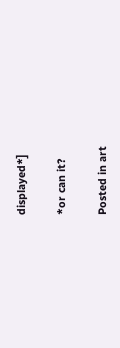displayed*]

*or can it?

Posted in art